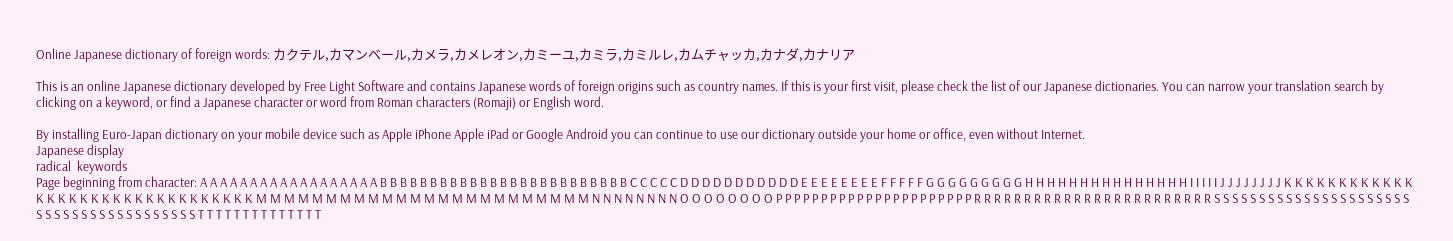Online Japanese dictionary of foreign words: カクテル,カマンベール,カメラ,カメレオン,カミーユ,カミラ,カミルレ,カムチャッカ,カナダ,カナリア

This is an online Japanese dictionary developed by Free Light Software and contains Japanese words of foreign origins such as country names. If this is your first visit, please check the list of our Japanese dictionaries. You can narrow your translation search by clicking on a keyword, or find a Japanese character or word from Roman characters (Romaji) or English word.

By installing Euro-Japan dictionary on your mobile device such as Apple iPhone Apple iPad or Google Android you can continue to use our dictionary outside your home or office, even without Internet.
Japanese display
radical  keywords
Page beginning from character: A A A A A A A A A A A A A A A A A A B B B B B B B B B B B B B B B B B B B B B B B B B C C C C C D D D D D D D D D D D E E E E E E E E F F F F F G G G G G G G G G H H H H H H H H H H H H H H H I I I I I J J J J J J J J K K K K K K K K K K K K K K K K K K K K K K K K K K K K K K K K M M M M M M M M M M M M M M M M M M M M M M M M N N N N N N N N O O O O O O O O P P P P P P P P P P P P P P P P P P P P P P R R R R R R R R R R R R R R R R R R R R R R R R S S S S S S S S S S S S S S S S S S S S S S S S S S S S S S S S S S S S S S S S T T T T T T T T T T T T T T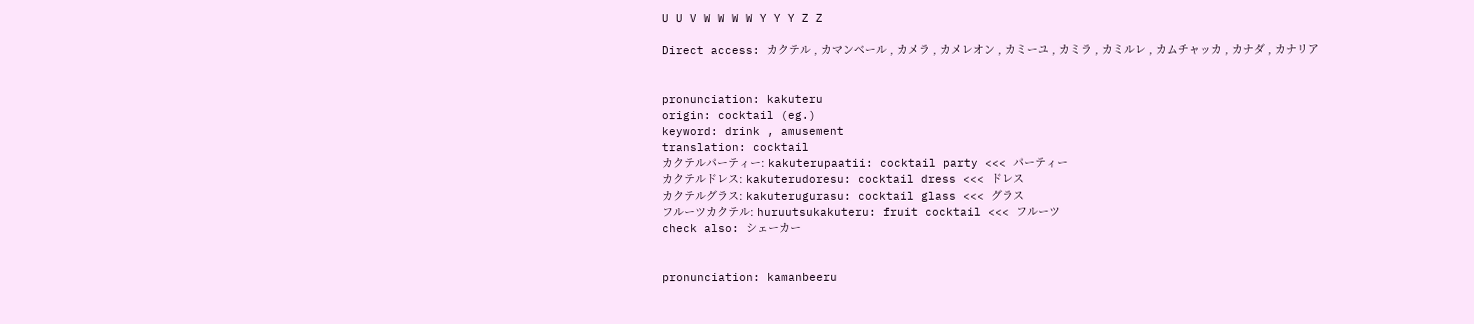U U V W W W W Y Y Y Z Z

Direct access: カクテル , カマンベール , カメラ , カメレオン , カミーユ , カミラ , カミルレ , カムチャッカ , カナダ , カナリア


pronunciation: kakuteru
origin: cocktail (eg.)
keyword: drink , amusement
translation: cocktail
カクテルパーティー: kakuterupaatii: cocktail party <<< パーティー
カクテルドレス: kakuterudoresu: cocktail dress <<< ドレス
カクテルグラス: kakuterugurasu: cocktail glass <<< グラス
フルーツカクテル: huruutsukakuteru: fruit cocktail <<< フルーツ
check also: シェーカー


pronunciation: kamanbeeru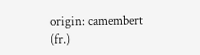origin: camembert (fr.)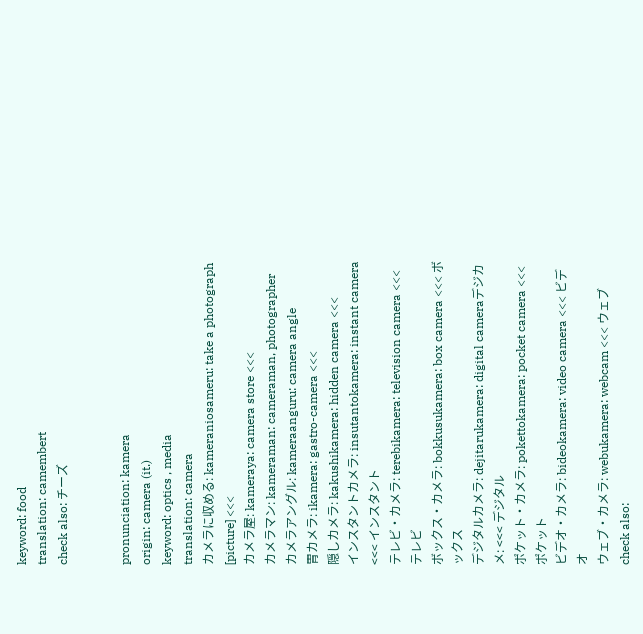keyword: food
translation: camembert
check also: チーズ


pronunciation: kamera
origin: camera (it.)
keyword: optics , media
translation: camera
カメラに収める: kameraniosameru: take a photograph [picture] <<<
カメラ屋: kameraya: camera store <<<
カメラマン: kameraman: cameraman, photographer
カメラアングル: kameraanguru: camera angle
胃カメラ: ikamera: gastro-camera <<<
隠しカメラ: kakushikamera: hidden camera <<<
インスタントカメラ: insutantokamera: instant camera <<< インスタント
テレビ・カメラ: terebikamera: television camera <<< テレビ
ボックス・カメラ: bokkusukamera: box camera <<< ボックス
デジタルカメラ: dejitarukamera: digital cameraデジカメ: <<< デジタル
ポケット・カメラ: pokettokamera: pocket camera <<< ポケット
ビデオ・カメラ: bideokamera: video camera <<< ビデオ
ウェブ・カメラ: webukamera: webcam <<< ウェブ
check also: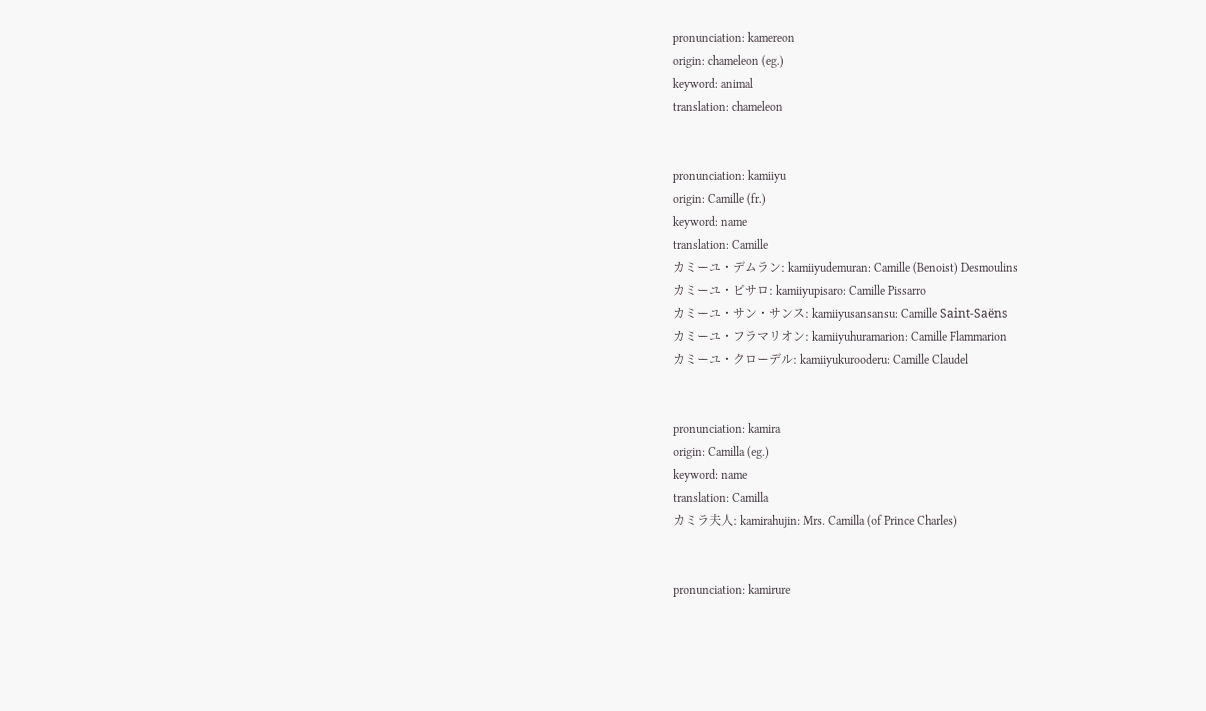pronunciation: kamereon
origin: chameleon (eg.)
keyword: animal
translation: chameleon


pronunciation: kamiiyu
origin: Camille (fr.)
keyword: name
translation: Camille
カミーユ・デムラン: kamiiyudemuran: Camille (Benoist) Desmoulins
カミーユ・ピサロ: kamiiyupisaro: Camille Pissarro
カミーユ・サン・サンス: kamiiyusansansu: Camille Saint-Saëns
カミーユ・フラマリオン: kamiiyuhuramarion: Camille Flammarion
カミーユ・クローデル: kamiiyukurooderu: Camille Claudel


pronunciation: kamira
origin: Camilla (eg.)
keyword: name
translation: Camilla
カミラ夫人: kamirahujin: Mrs. Camilla (of Prince Charles)


pronunciation: kamirure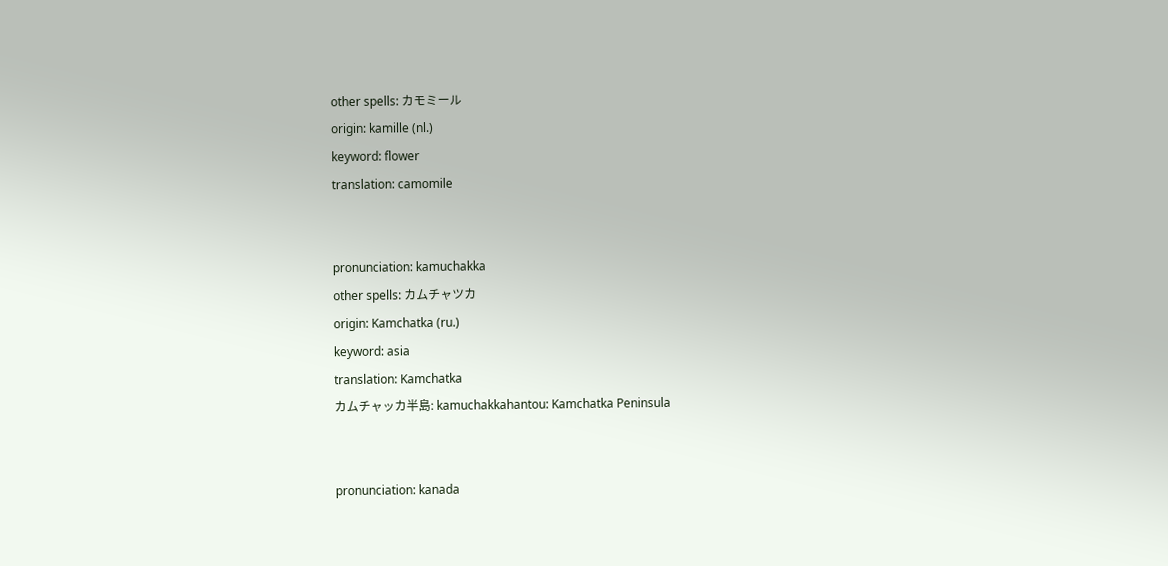other spells: カモミール
origin: kamille (nl.)
keyword: flower
translation: camomile


pronunciation: kamuchakka
other spells: カムチャツカ
origin: Kamchatka (ru.)
keyword: asia
translation: Kamchatka
カムチャッカ半島: kamuchakkahantou: Kamchatka Peninsula


pronunciation: kanada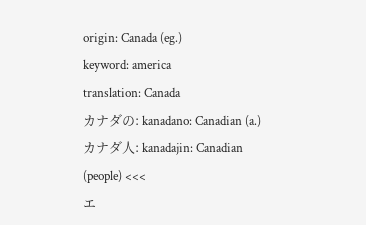origin: Canada (eg.)
keyword: america
translation: Canada
カナダの: kanadano: Canadian (a.)
カナダ人: kanadajin: Canadian (people) <<<
エ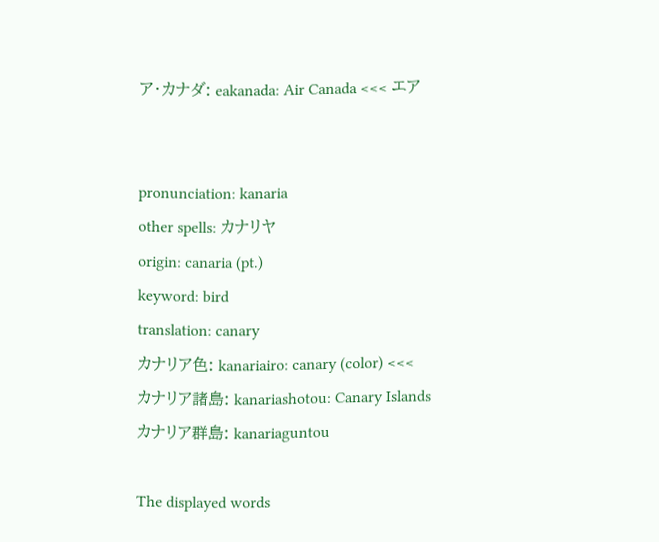ア・カナダ: eakanada: Air Canada <<< エア


pronunciation: kanaria
other spells: カナリヤ
origin: canaria (pt.)
keyword: bird
translation: canary
カナリア色: kanariairo: canary (color) <<<
カナリア諸島: kanariashotou: Canary Islands
カナリア群島: kanariaguntou

The displayed words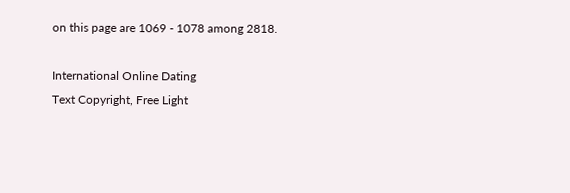on this page are 1069 - 1078 among 2818.

International Online Dating
Text Copyright, Free Light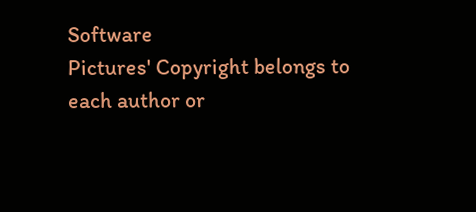Software
Pictures' Copyright belongs to each author or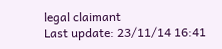legal claimant
Last update: 23/11/14 16:41